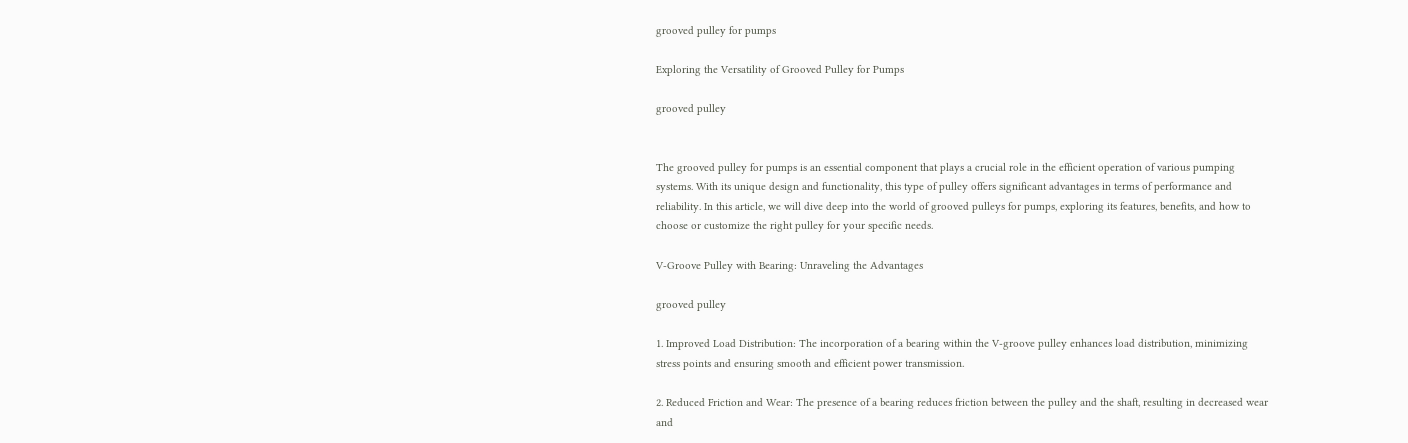grooved pulley for pumps

Exploring the Versatility of Grooved Pulley for Pumps

grooved pulley


The grooved pulley for pumps is an essential component that plays a crucial role in the efficient operation of various pumping systems. With its unique design and functionality, this type of pulley offers significant advantages in terms of performance and reliability. In this article, we will dive deep into the world of grooved pulleys for pumps, exploring its features, benefits, and how to choose or customize the right pulley for your specific needs.

V-Groove Pulley with Bearing: Unraveling the Advantages

grooved pulley

1. Improved Load Distribution: The incorporation of a bearing within the V-groove pulley enhances load distribution, minimizing stress points and ensuring smooth and efficient power transmission.

2. Reduced Friction and Wear: The presence of a bearing reduces friction between the pulley and the shaft, resulting in decreased wear and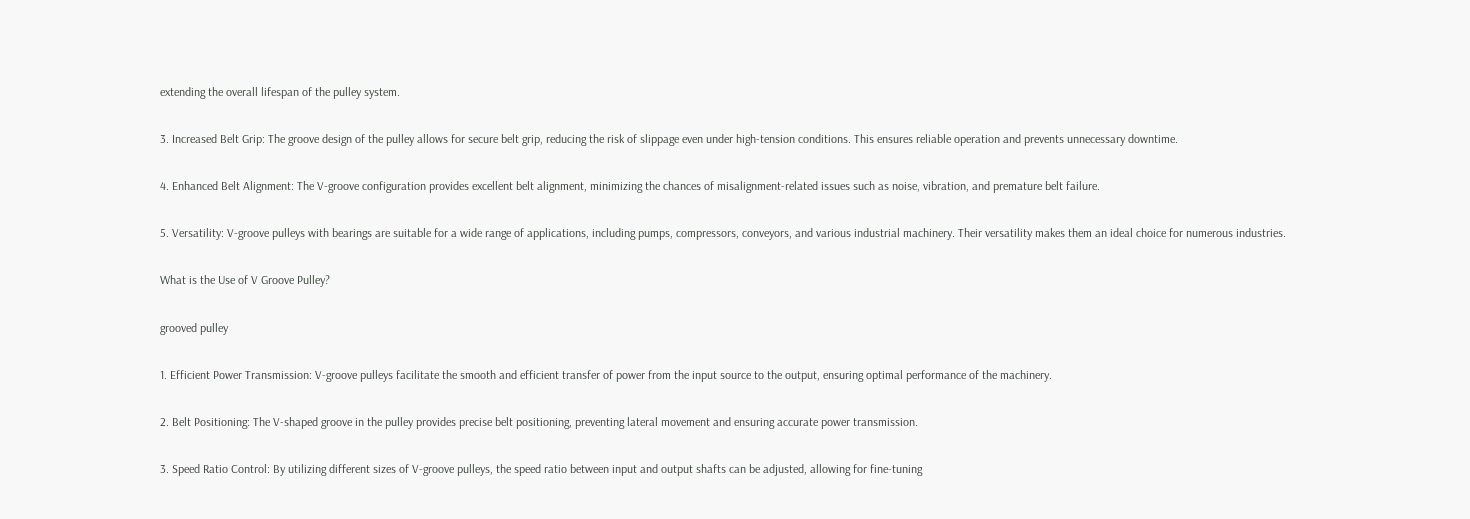extending the overall lifespan of the pulley system.

3. Increased Belt Grip: The groove design of the pulley allows for secure belt grip, reducing the risk of slippage even under high-tension conditions. This ensures reliable operation and prevents unnecessary downtime.

4. Enhanced Belt Alignment: The V-groove configuration provides excellent belt alignment, minimizing the chances of misalignment-related issues such as noise, vibration, and premature belt failure.

5. Versatility: V-groove pulleys with bearings are suitable for a wide range of applications, including pumps, compressors, conveyors, and various industrial machinery. Their versatility makes them an ideal choice for numerous industries.

What is the Use of V Groove Pulley?

grooved pulley

1. Efficient Power Transmission: V-groove pulleys facilitate the smooth and efficient transfer of power from the input source to the output, ensuring optimal performance of the machinery.

2. Belt Positioning: The V-shaped groove in the pulley provides precise belt positioning, preventing lateral movement and ensuring accurate power transmission.

3. Speed Ratio Control: By utilizing different sizes of V-groove pulleys, the speed ratio between input and output shafts can be adjusted, allowing for fine-tuning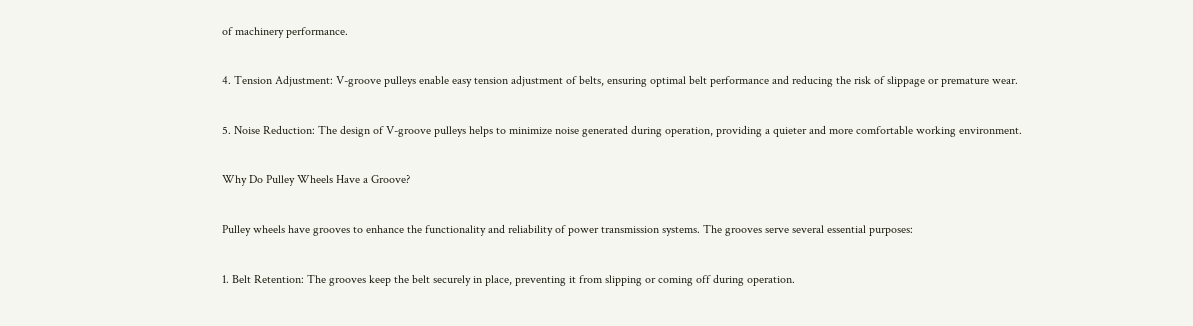of machinery performance.

4. Tension Adjustment: V-groove pulleys enable easy tension adjustment of belts, ensuring optimal belt performance and reducing the risk of slippage or premature wear.

5. Noise Reduction: The design of V-groove pulleys helps to minimize noise generated during operation, providing a quieter and more comfortable working environment.

Why Do Pulley Wheels Have a Groove?

Pulley wheels have grooves to enhance the functionality and reliability of power transmission systems. The grooves serve several essential purposes:

1. Belt Retention: The grooves keep the belt securely in place, preventing it from slipping or coming off during operation.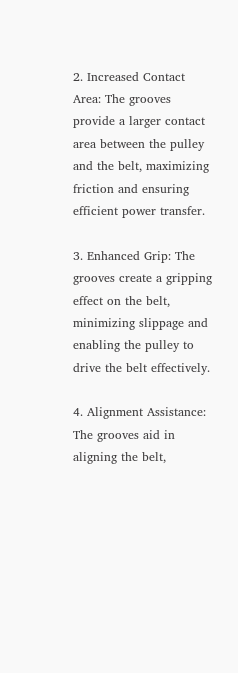2. Increased Contact Area: The grooves provide a larger contact area between the pulley and the belt, maximizing friction and ensuring efficient power transfer.

3. Enhanced Grip: The grooves create a gripping effect on the belt, minimizing slippage and enabling the pulley to drive the belt effectively.

4. Alignment Assistance: The grooves aid in aligning the belt,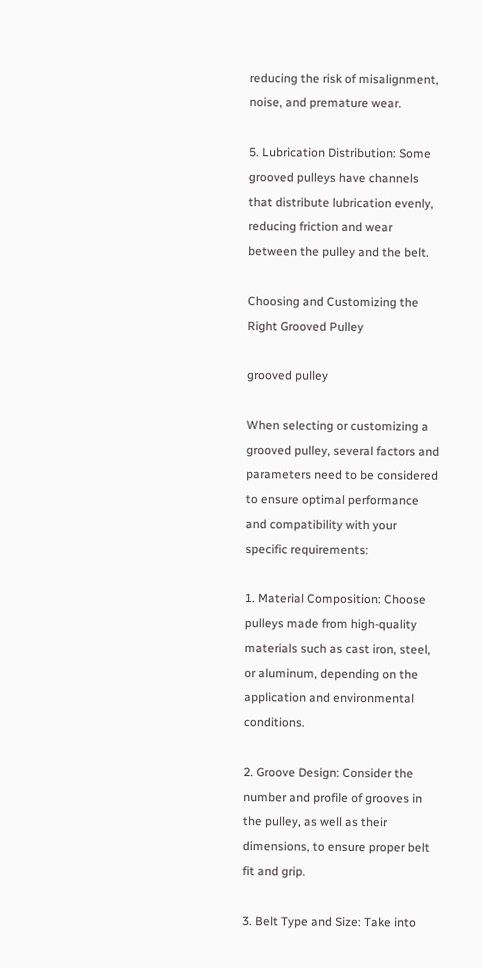reducing the risk of misalignment, noise, and premature wear.

5. Lubrication Distribution: Some grooved pulleys have channels that distribute lubrication evenly, reducing friction and wear between the pulley and the belt.

Choosing and Customizing the Right Grooved Pulley

grooved pulley

When selecting or customizing a grooved pulley, several factors and parameters need to be considered to ensure optimal performance and compatibility with your specific requirements:

1. Material Composition: Choose pulleys made from high-quality materials such as cast iron, steel, or aluminum, depending on the application and environmental conditions.

2. Groove Design: Consider the number and profile of grooves in the pulley, as well as their dimensions, to ensure proper belt fit and grip.

3. Belt Type and Size: Take into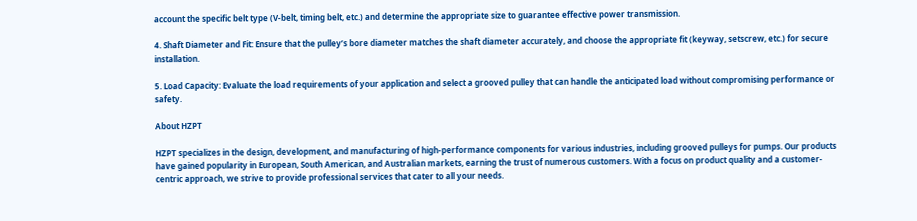account the specific belt type (V-belt, timing belt, etc.) and determine the appropriate size to guarantee effective power transmission.

4. Shaft Diameter and Fit: Ensure that the pulley’s bore diameter matches the shaft diameter accurately, and choose the appropriate fit (keyway, setscrew, etc.) for secure installation.

5. Load Capacity: Evaluate the load requirements of your application and select a grooved pulley that can handle the anticipated load without compromising performance or safety.

About HZPT

HZPT specializes in the design, development, and manufacturing of high-performance components for various industries, including grooved pulleys for pumps. Our products have gained popularity in European, South American, and Australian markets, earning the trust of numerous customers. With a focus on product quality and a customer-centric approach, we strive to provide professional services that cater to all your needs.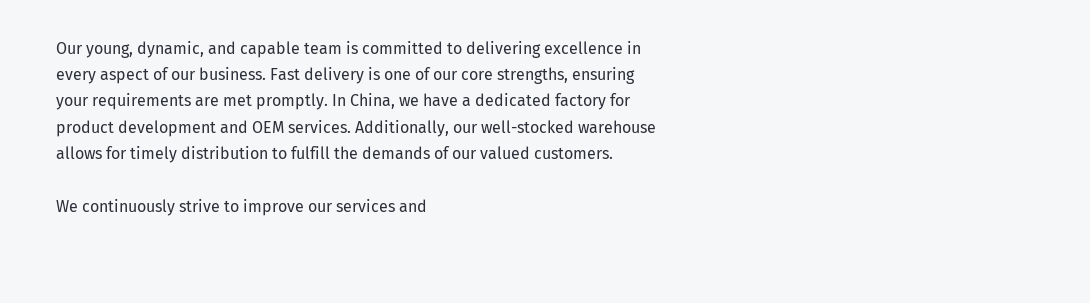Our young, dynamic, and capable team is committed to delivering excellence in every aspect of our business. Fast delivery is one of our core strengths, ensuring your requirements are met promptly. In China, we have a dedicated factory for product development and OEM services. Additionally, our well-stocked warehouse allows for timely distribution to fulfill the demands of our valued customers.

We continuously strive to improve our services and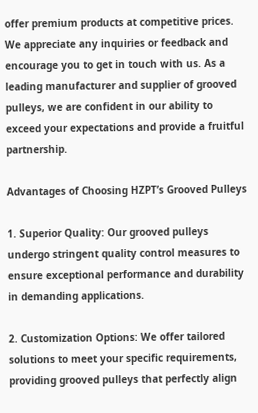offer premium products at competitive prices. We appreciate any inquiries or feedback and encourage you to get in touch with us. As a leading manufacturer and supplier of grooved pulleys, we are confident in our ability to exceed your expectations and provide a fruitful partnership.

Advantages of Choosing HZPT’s Grooved Pulleys

1. Superior Quality: Our grooved pulleys undergo stringent quality control measures to ensure exceptional performance and durability in demanding applications.

2. Customization Options: We offer tailored solutions to meet your specific requirements, providing grooved pulleys that perfectly align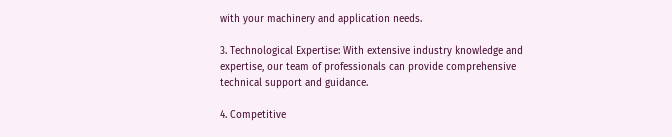with your machinery and application needs.

3. Technological Expertise: With extensive industry knowledge and expertise, our team of professionals can provide comprehensive technical support and guidance.

4. Competitive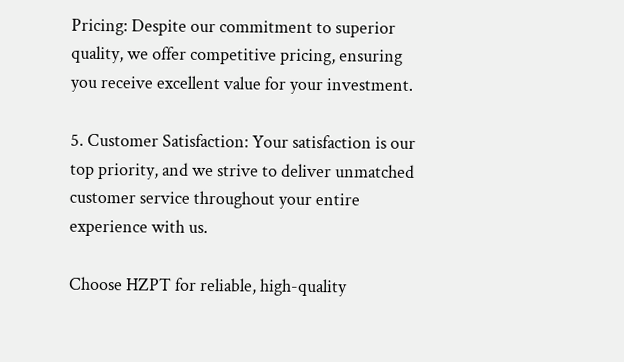Pricing: Despite our commitment to superior quality, we offer competitive pricing, ensuring you receive excellent value for your investment.

5. Customer Satisfaction: Your satisfaction is our top priority, and we strive to deliver unmatched customer service throughout your entire experience with us.

Choose HZPT for reliable, high-quality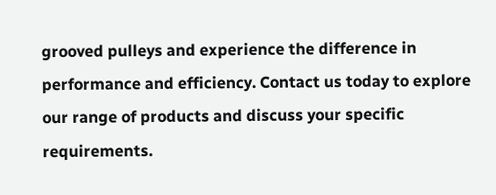grooved pulleys and experience the difference in performance and efficiency. Contact us today to explore our range of products and discuss your specific requirements.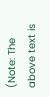(Note: The above text is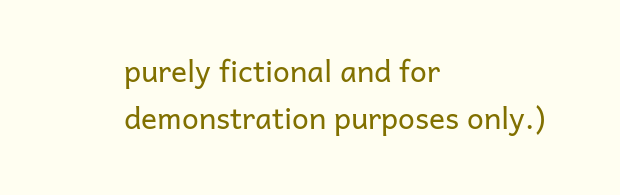purely fictional and for demonstration purposes only.)